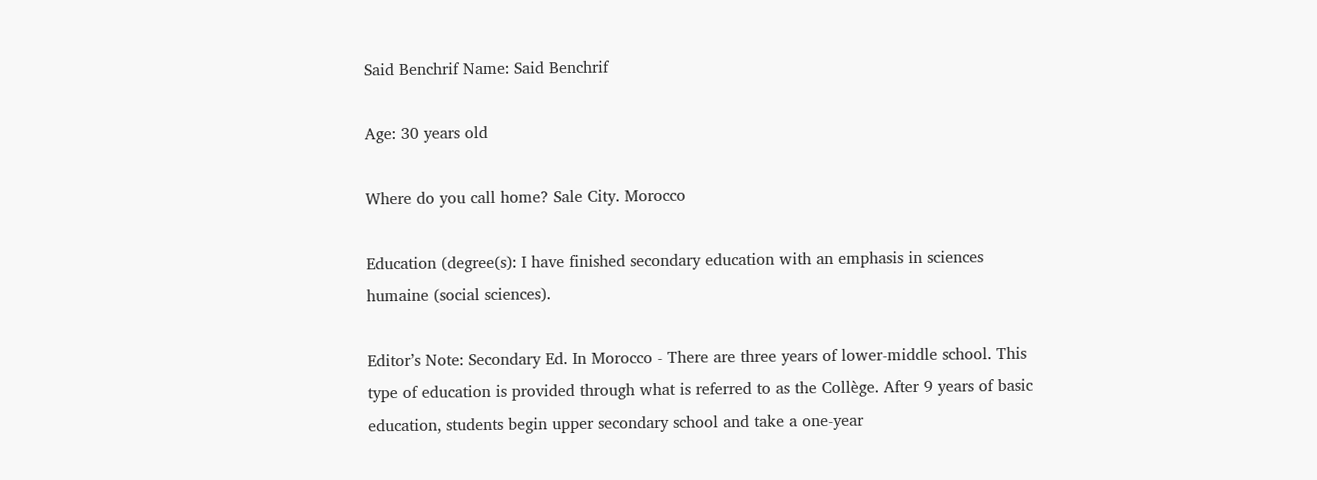Said Benchrif Name: Said Benchrif

Age: 30 years old

Where do you call home? Sale City. Morocco

Education (degree(s): I have finished secondary education with an emphasis in sciences humaine (social sciences).

Editor’s Note: Secondary Ed. In Morocco - There are three years of lower-middle school. This type of education is provided through what is referred to as the Collège. After 9 years of basic education, students begin upper secondary school and take a one-year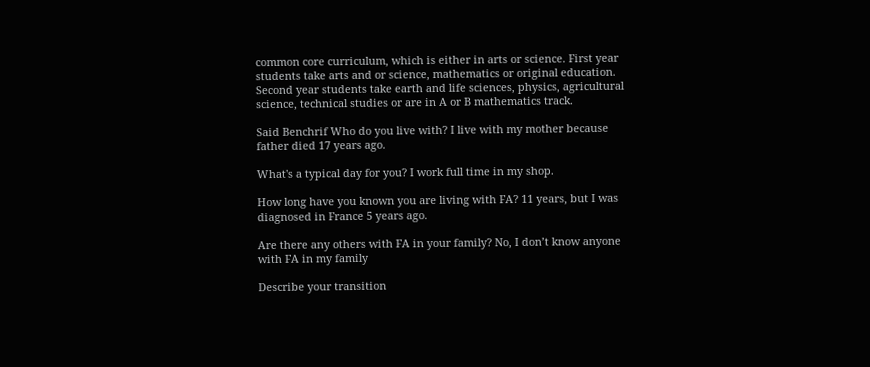common core curriculum, which is either in arts or science. First year students take arts and or science, mathematics or original education. Second year students take earth and life sciences, physics, agricultural science, technical studies or are in A or B mathematics track.

Said Benchrif Who do you live with? I live with my mother because father died 17 years ago.

What's a typical day for you? I work full time in my shop.

How long have you known you are living with FA? 11 years, but I was diagnosed in France 5 years ago.

Are there any others with FA in your family? No, I don’t know anyone with FA in my family

Describe your transition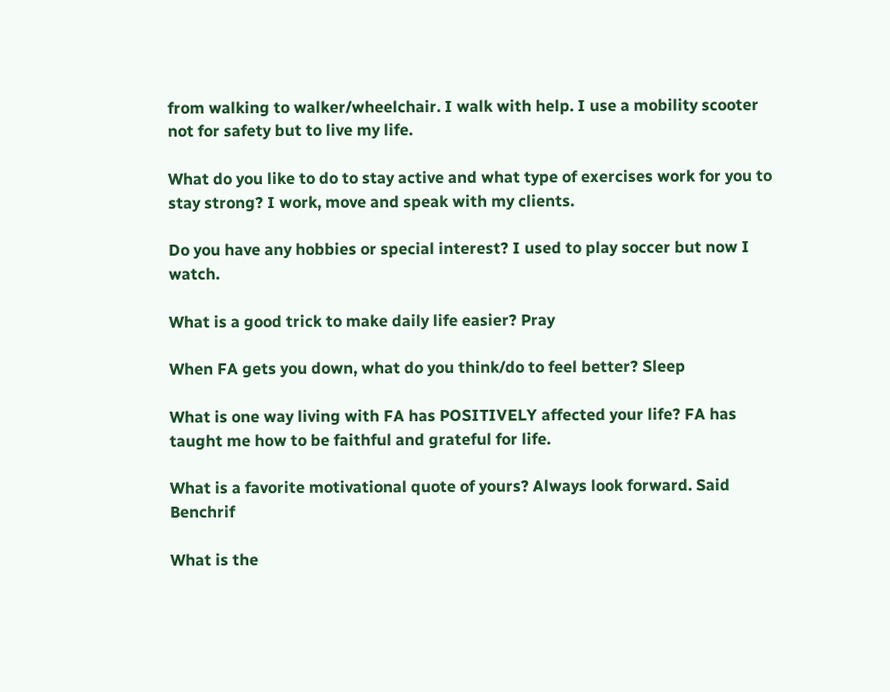from walking to walker/wheelchair. I walk with help. I use a mobility scooter not for safety but to live my life.

What do you like to do to stay active and what type of exercises work for you to stay strong? I work, move and speak with my clients.

Do you have any hobbies or special interest? I used to play soccer but now I watch.

What is a good trick to make daily life easier? Pray

When FA gets you down, what do you think/do to feel better? Sleep

What is one way living with FA has POSITIVELY affected your life? FA has taught me how to be faithful and grateful for life.

What is a favorite motivational quote of yours? Always look forward. Said Benchrif

What is the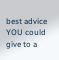best advice YOU could give to a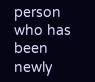person who has been newly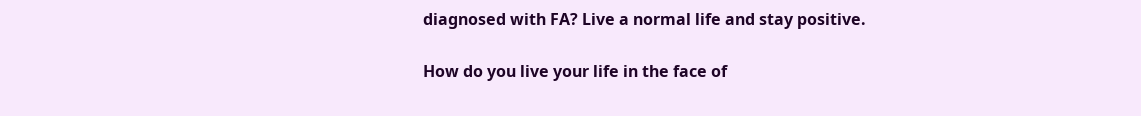diagnosed with FA? Live a normal life and stay positive.

How do you live your life in the face of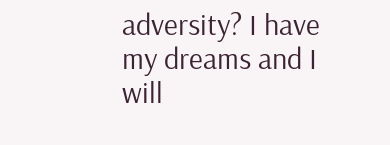adversity? I have my dreams and I will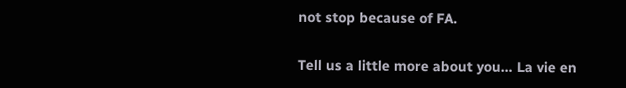not stop because of FA.

Tell us a little more about you… La vie en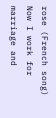rose (French song) Now I work for marriage and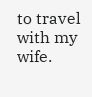to travel with my wife.